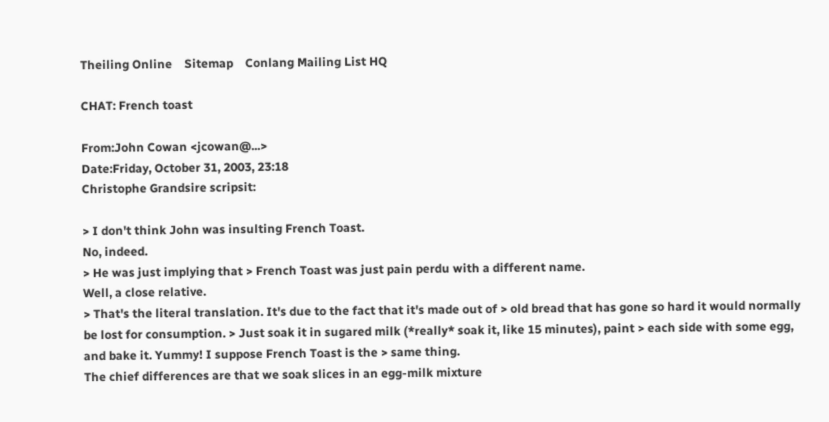Theiling Online    Sitemap    Conlang Mailing List HQ

CHAT: French toast

From:John Cowan <jcowan@...>
Date:Friday, October 31, 2003, 23:18
Christophe Grandsire scripsit:

> I don't think John was insulting French Toast.
No, indeed.
> He was just implying that > French Toast was just pain perdu with a different name.
Well, a close relative.
> That's the literal translation. It's due to the fact that it's made out of > old bread that has gone so hard it would normally be lost for consumption. > Just soak it in sugared milk (*really* soak it, like 15 minutes), paint > each side with some egg, and bake it. Yummy! I suppose French Toast is the > same thing.
The chief differences are that we soak slices in an egg-milk mixture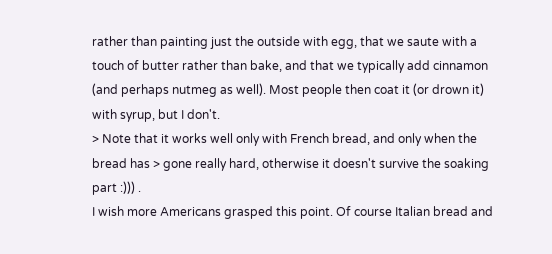rather than painting just the outside with egg, that we saute with a touch of butter rather than bake, and that we typically add cinnamon (and perhaps nutmeg as well). Most people then coat it (or drown it) with syrup, but I don't.
> Note that it works well only with French bread, and only when the bread has > gone really hard, otherwise it doesn't survive the soaking part :))) .
I wish more Americans grasped this point. Of course Italian bread and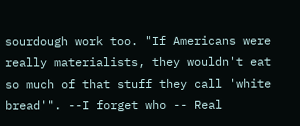sourdough work too. "If Americans were really materialists, they wouldn't eat so much of that stuff they call 'white bread'". --I forget who -- Real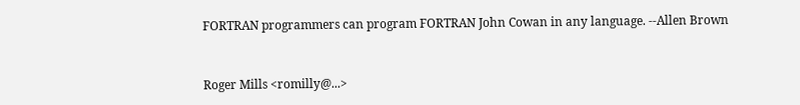FORTRAN programmers can program FORTRAN John Cowan in any language. --Allen Brown


Roger Mills <romilly@...>